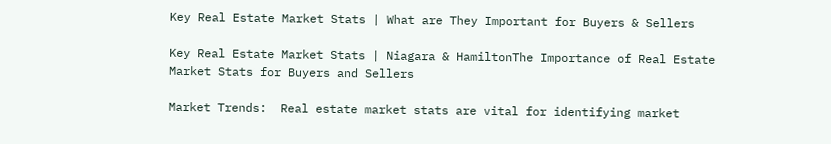Key Real Estate Market Stats | What are They Important for Buyers & Sellers

Key Real Estate Market Stats | Niagara & HamiltonThe Importance of Real Estate Market Stats for Buyers and Sellers

Market Trends:  Real estate market stats are vital for identifying market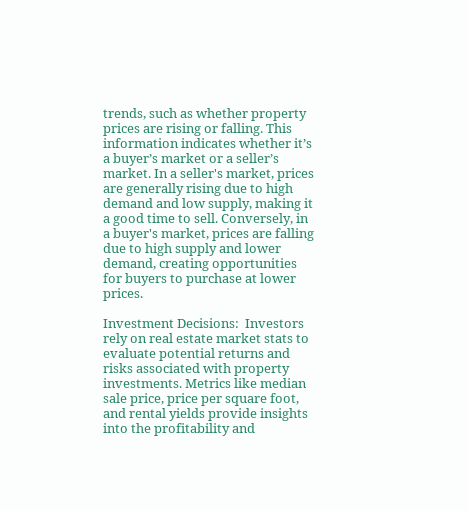trends, such as whether property prices are rising or falling. This information indicates whether it’s a buyer’s market or a seller’s market. In a seller's market, prices are generally rising due to high demand and low supply, making it a good time to sell. Conversely, in a buyer's market, prices are falling due to high supply and lower demand, creating opportunities for buyers to purchase at lower prices.

Investment Decisions:  Investors rely on real estate market stats to evaluate potential returns and risks associated with property investments. Metrics like median sale price, price per square foot, and rental yields provide insights into the profitability and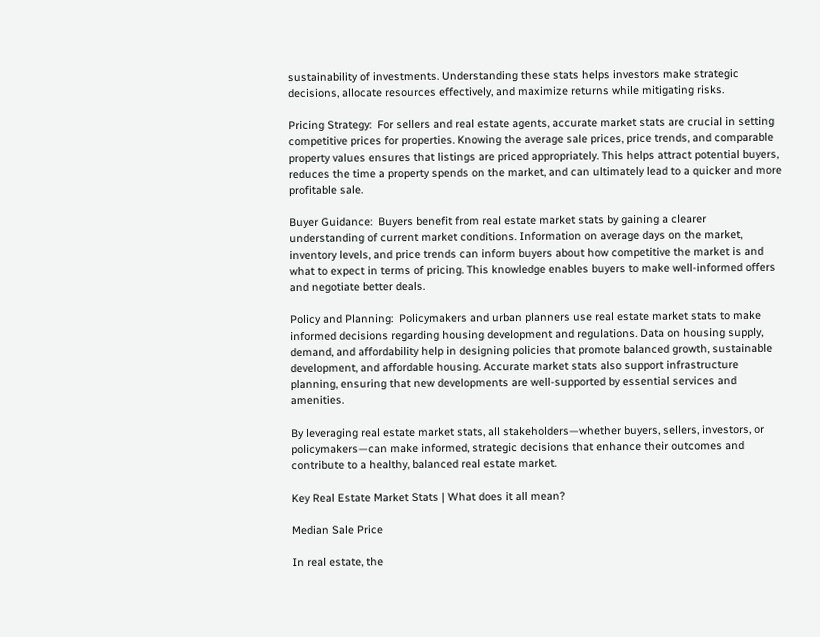sustainability of investments. Understanding these stats helps investors make strategic decisions, allocate resources effectively, and maximize returns while mitigating risks.

Pricing Strategy:  For sellers and real estate agents, accurate market stats are crucial in setting competitive prices for properties. Knowing the average sale prices, price trends, and comparable property values ensures that listings are priced appropriately. This helps attract potential buyers, reduces the time a property spends on the market, and can ultimately lead to a quicker and more profitable sale.

Buyer Guidance:  Buyers benefit from real estate market stats by gaining a clearer understanding of current market conditions. Information on average days on the market, inventory levels, and price trends can inform buyers about how competitive the market is and what to expect in terms of pricing. This knowledge enables buyers to make well-informed offers and negotiate better deals.

Policy and Planning:  Policymakers and urban planners use real estate market stats to make informed decisions regarding housing development and regulations. Data on housing supply, demand, and affordability help in designing policies that promote balanced growth, sustainable development, and affordable housing. Accurate market stats also support infrastructure planning, ensuring that new developments are well-supported by essential services and amenities.

By leveraging real estate market stats, all stakeholders—whether buyers, sellers, investors, or policymakers—can make informed, strategic decisions that enhance their outcomes and contribute to a healthy, balanced real estate market.

Key Real Estate Market Stats | What does it all mean?

Median Sale Price

In real estate, the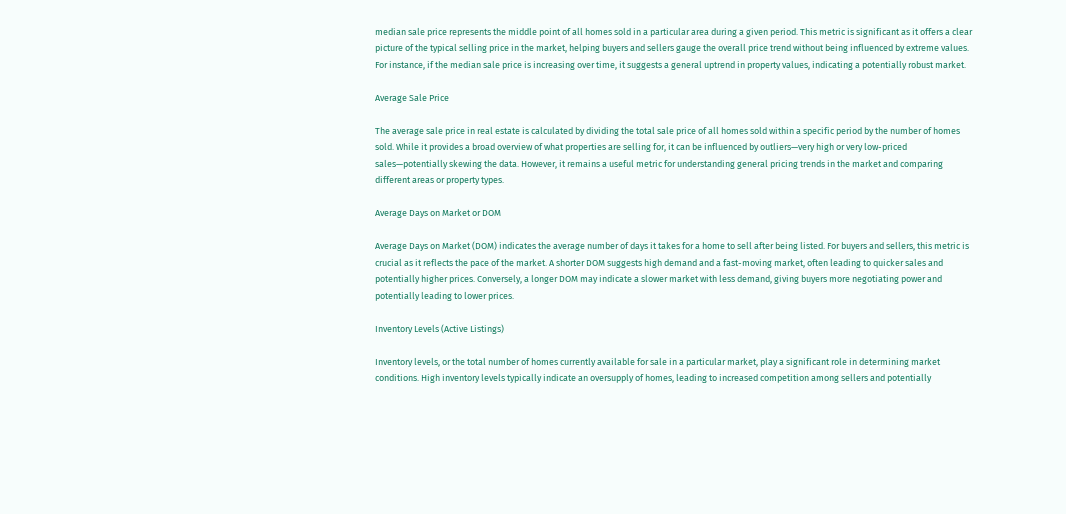median sale price represents the middle point of all homes sold in a particular area during a given period. This metric is significant as it offers a clear picture of the typical selling price in the market, helping buyers and sellers gauge the overall price trend without being influenced by extreme values. For instance, if the median sale price is increasing over time, it suggests a general uptrend in property values, indicating a potentially robust market.

Average Sale Price

The average sale price in real estate is calculated by dividing the total sale price of all homes sold within a specific period by the number of homes sold. While it provides a broad overview of what properties are selling for, it can be influenced by outliers—very high or very low-priced sales—potentially skewing the data. However, it remains a useful metric for understanding general pricing trends in the market and comparing different areas or property types.

Average Days on Market or DOM

Average Days on Market (DOM) indicates the average number of days it takes for a home to sell after being listed. For buyers and sellers, this metric is crucial as it reflects the pace of the market. A shorter DOM suggests high demand and a fast-moving market, often leading to quicker sales and potentially higher prices. Conversely, a longer DOM may indicate a slower market with less demand, giving buyers more negotiating power and potentially leading to lower prices.

Inventory Levels (Active Listings)

Inventory levels, or the total number of homes currently available for sale in a particular market, play a significant role in determining market conditions. High inventory levels typically indicate an oversupply of homes, leading to increased competition among sellers and potentially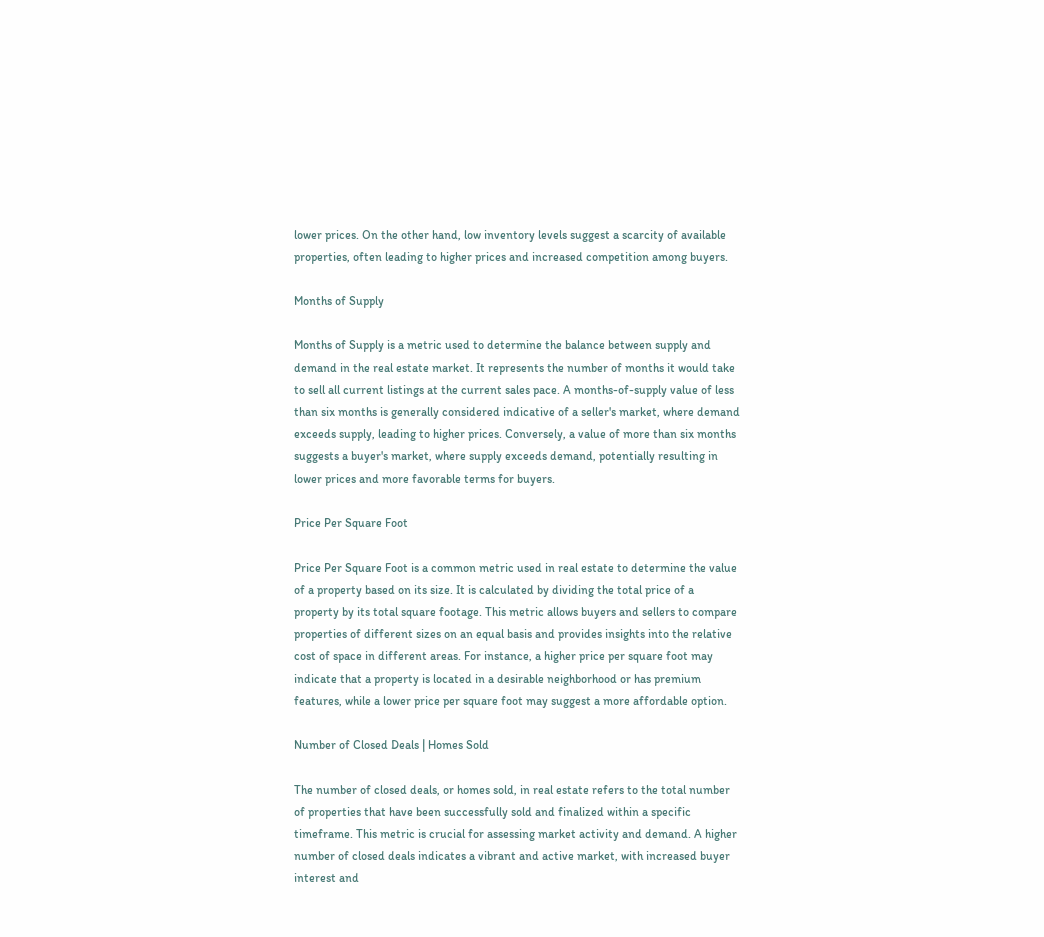lower prices. On the other hand, low inventory levels suggest a scarcity of available properties, often leading to higher prices and increased competition among buyers.

Months of Supply

Months of Supply is a metric used to determine the balance between supply and demand in the real estate market. It represents the number of months it would take to sell all current listings at the current sales pace. A months-of-supply value of less than six months is generally considered indicative of a seller's market, where demand exceeds supply, leading to higher prices. Conversely, a value of more than six months suggests a buyer's market, where supply exceeds demand, potentially resulting in lower prices and more favorable terms for buyers.

Price Per Square Foot

Price Per Square Foot is a common metric used in real estate to determine the value of a property based on its size. It is calculated by dividing the total price of a property by its total square footage. This metric allows buyers and sellers to compare properties of different sizes on an equal basis and provides insights into the relative cost of space in different areas. For instance, a higher price per square foot may indicate that a property is located in a desirable neighborhood or has premium features, while a lower price per square foot may suggest a more affordable option.

Number of Closed Deals | Homes Sold

The number of closed deals, or homes sold, in real estate refers to the total number of properties that have been successfully sold and finalized within a specific timeframe. This metric is crucial for assessing market activity and demand. A higher number of closed deals indicates a vibrant and active market, with increased buyer interest and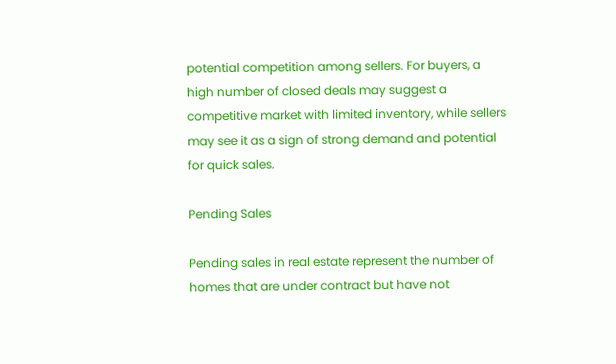potential competition among sellers. For buyers, a high number of closed deals may suggest a competitive market with limited inventory, while sellers may see it as a sign of strong demand and potential for quick sales.

Pending Sales

Pending sales in real estate represent the number of homes that are under contract but have not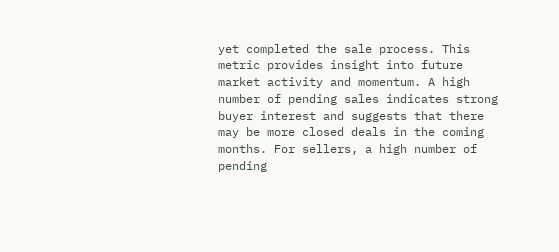yet completed the sale process. This metric provides insight into future market activity and momentum. A high number of pending sales indicates strong buyer interest and suggests that there may be more closed deals in the coming months. For sellers, a high number of pending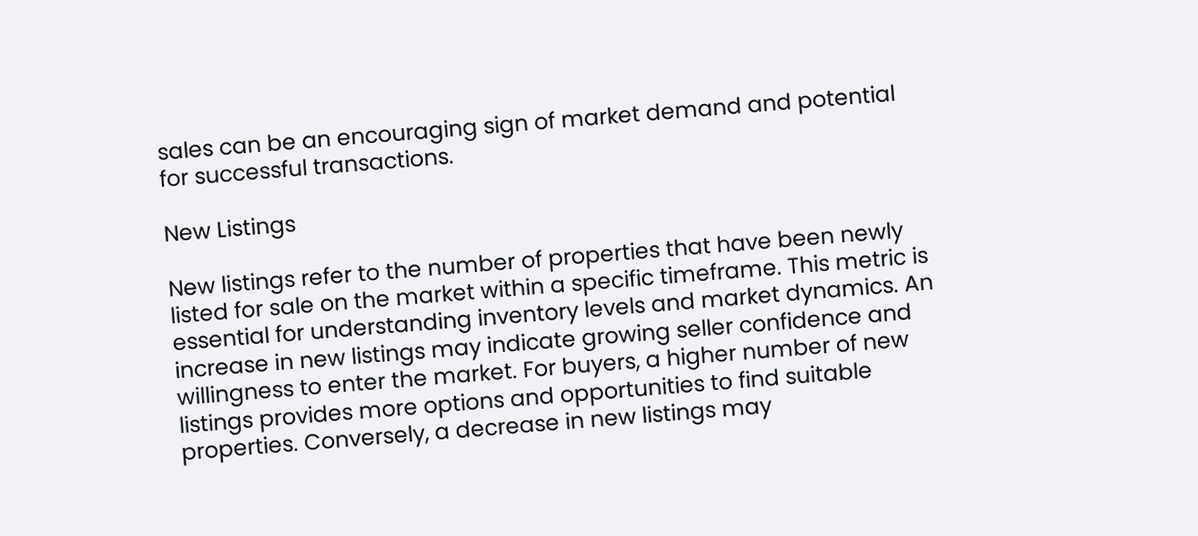sales can be an encouraging sign of market demand and potential for successful transactions.

New Listings

New listings refer to the number of properties that have been newly listed for sale on the market within a specific timeframe. This metric is essential for understanding inventory levels and market dynamics. An increase in new listings may indicate growing seller confidence and willingness to enter the market. For buyers, a higher number of new listings provides more options and opportunities to find suitable properties. Conversely, a decrease in new listings may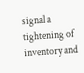signal a tightening of inventory and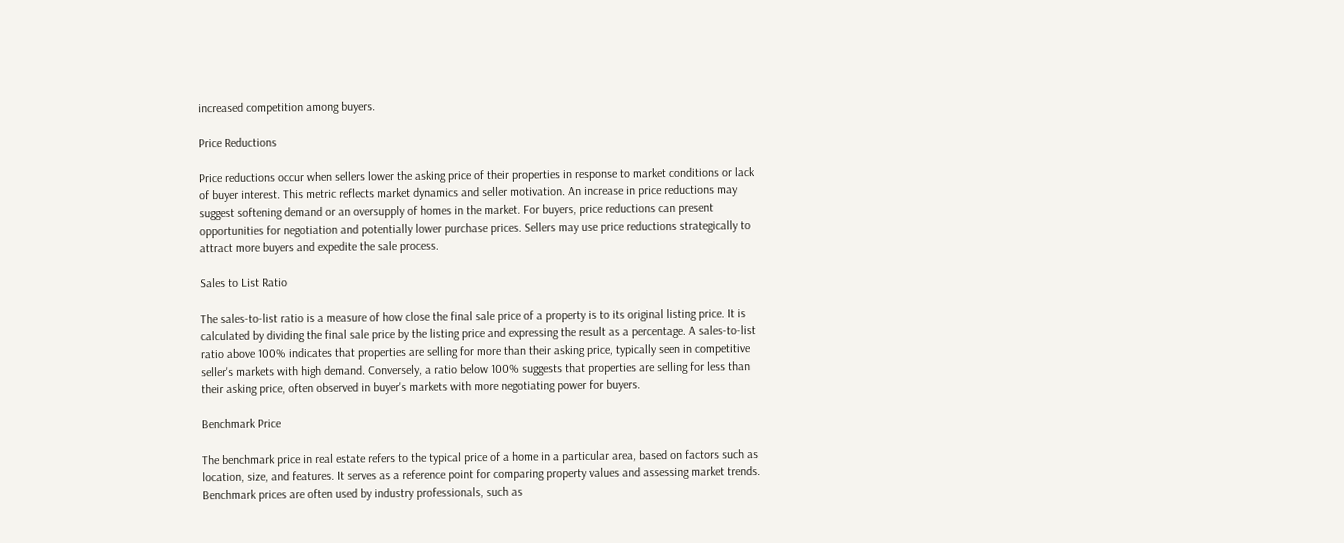increased competition among buyers.

Price Reductions

Price reductions occur when sellers lower the asking price of their properties in response to market conditions or lack of buyer interest. This metric reflects market dynamics and seller motivation. An increase in price reductions may suggest softening demand or an oversupply of homes in the market. For buyers, price reductions can present opportunities for negotiation and potentially lower purchase prices. Sellers may use price reductions strategically to attract more buyers and expedite the sale process.

Sales to List Ratio

The sales-to-list ratio is a measure of how close the final sale price of a property is to its original listing price. It is calculated by dividing the final sale price by the listing price and expressing the result as a percentage. A sales-to-list ratio above 100% indicates that properties are selling for more than their asking price, typically seen in competitive seller's markets with high demand. Conversely, a ratio below 100% suggests that properties are selling for less than their asking price, often observed in buyer's markets with more negotiating power for buyers.

Benchmark Price

The benchmark price in real estate refers to the typical price of a home in a particular area, based on factors such as location, size, and features. It serves as a reference point for comparing property values and assessing market trends. Benchmark prices are often used by industry professionals, such as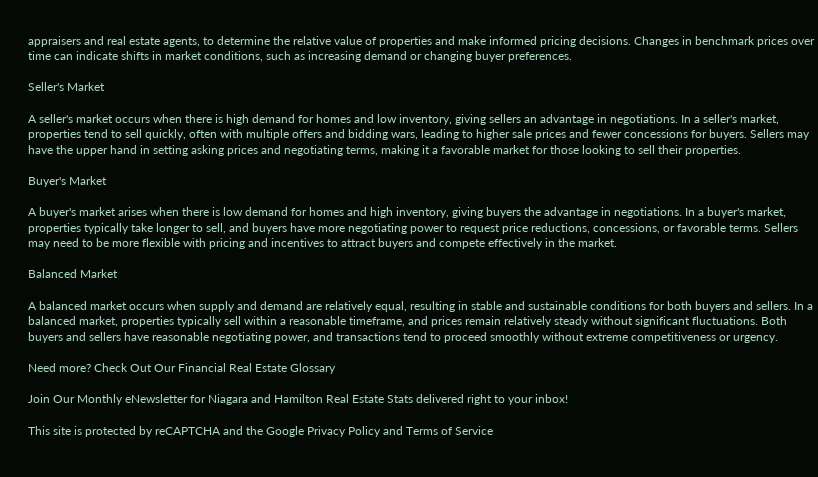appraisers and real estate agents, to determine the relative value of properties and make informed pricing decisions. Changes in benchmark prices over time can indicate shifts in market conditions, such as increasing demand or changing buyer preferences.

Seller's Market

A seller's market occurs when there is high demand for homes and low inventory, giving sellers an advantage in negotiations. In a seller's market, properties tend to sell quickly, often with multiple offers and bidding wars, leading to higher sale prices and fewer concessions for buyers. Sellers may have the upper hand in setting asking prices and negotiating terms, making it a favorable market for those looking to sell their properties.

Buyer's Market

A buyer's market arises when there is low demand for homes and high inventory, giving buyers the advantage in negotiations. In a buyer's market, properties typically take longer to sell, and buyers have more negotiating power to request price reductions, concessions, or favorable terms. Sellers may need to be more flexible with pricing and incentives to attract buyers and compete effectively in the market.

Balanced Market

A balanced market occurs when supply and demand are relatively equal, resulting in stable and sustainable conditions for both buyers and sellers. In a balanced market, properties typically sell within a reasonable timeframe, and prices remain relatively steady without significant fluctuations. Both buyers and sellers have reasonable negotiating power, and transactions tend to proceed smoothly without extreme competitiveness or urgency.

Need more? Check Out Our Financial Real Estate Glossary

Join Our Monthly eNewsletter for Niagara and Hamilton Real Estate Stats delivered right to your inbox!

This site is protected by reCAPTCHA and the Google Privacy Policy and Terms of Service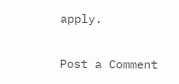apply.

Post a Comment